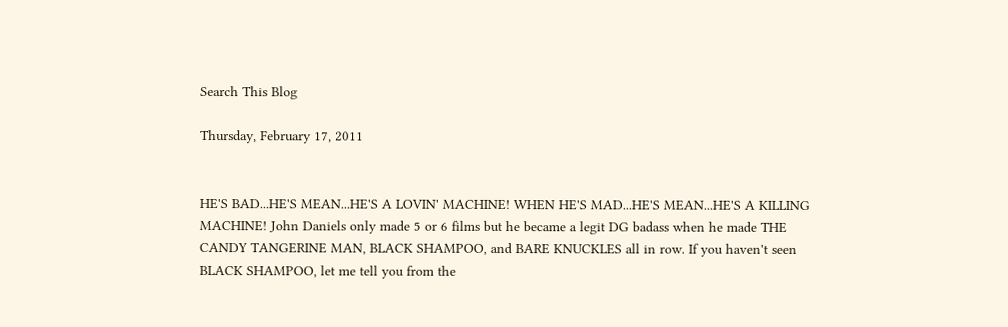Search This Blog

Thursday, February 17, 2011


HE'S BAD...HE'S MEAN...HE'S A LOVIN' MACHINE! WHEN HE'S MAD...HE'S MEAN...HE'S A KILLING MACHINE! John Daniels only made 5 or 6 films but he became a legit DG badass when he made THE CANDY TANGERINE MAN, BLACK SHAMPOO, and BARE KNUCKLES all in row. If you haven't seen BLACK SHAMPOO, let me tell you from the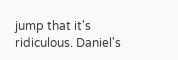jump that it's ridiculous. Daniel's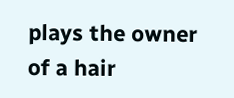plays the owner of a hair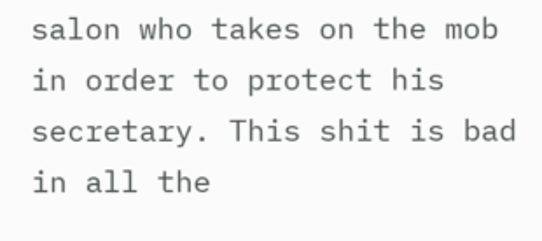salon who takes on the mob in order to protect his secretary. This shit is bad in all the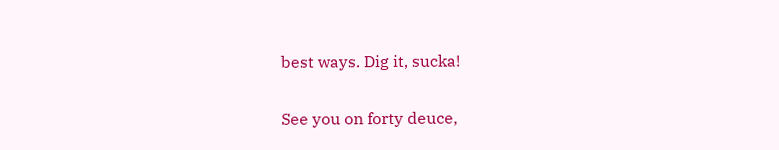best ways. Dig it, sucka!

See you on forty deuce,